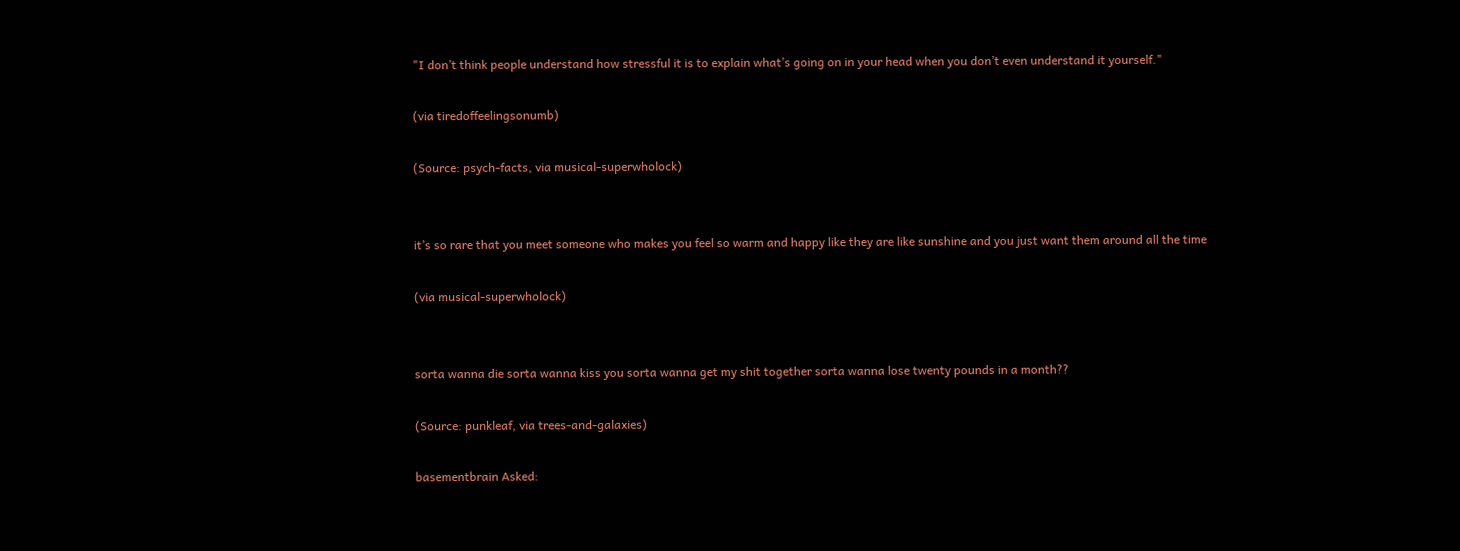"I don’t think people understand how stressful it is to explain what’s going on in your head when you don’t even understand it yourself."

(via tiredoffeelingsonumb)

(Source: psych-facts, via musical-superwholock)


it’s so rare that you meet someone who makes you feel so warm and happy like they are like sunshine and you just want them around all the time

(via musical-superwholock)


sorta wanna die sorta wanna kiss you sorta wanna get my shit together sorta wanna lose twenty pounds in a month??

(Source: punkleaf, via trees-and-galaxies)

basementbrain Asked: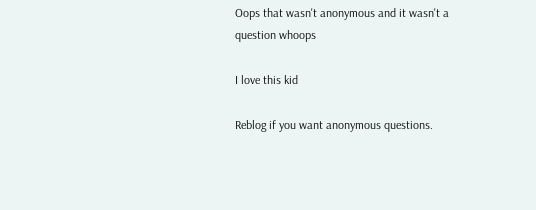Oops that wasn't anonymous and it wasn't a question whoops

I love this kid

Reblog if you want anonymous questions.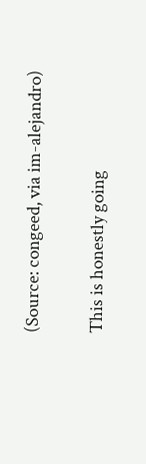(Source: congeed, via im-alejandro)

This is honestly going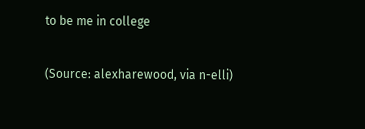to be me in college

(Source: alexharewood, via n-elli)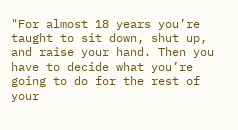"For almost 18 years you’re taught to sit down, shut up, and raise your hand. Then you have to decide what you’re going to do for the rest of your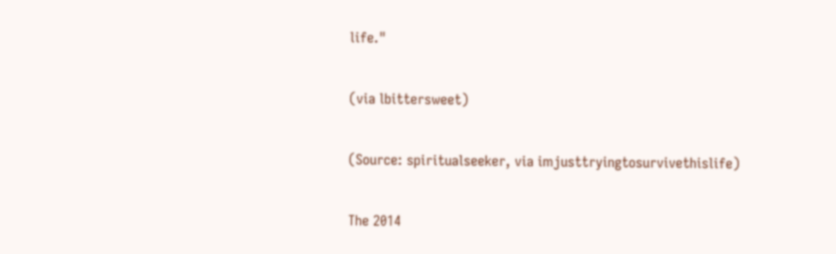life."

(via lbittersweet)

(Source: spiritualseeker, via imjusttryingtosurvivethislife)

The 2014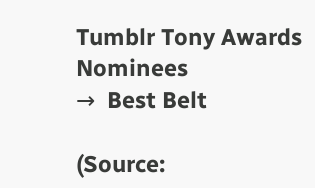Tumblr Tony Awards Nominees
→  Best Belt

(Source: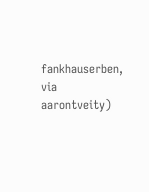fankhauserben, via aarontveity)